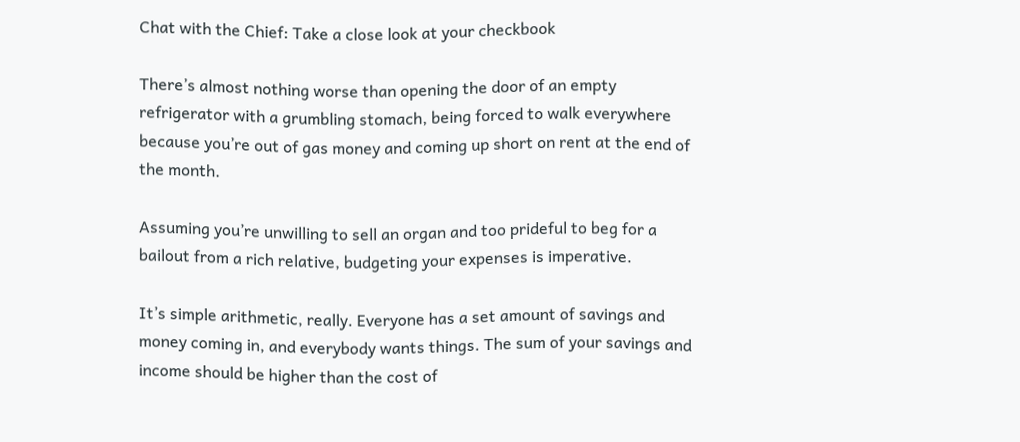Chat with the Chief: Take a close look at your checkbook

There’s almost nothing worse than opening the door of an empty refrigerator with a grumbling stomach, being forced to walk everywhere because you’re out of gas money and coming up short on rent at the end of the month.

Assuming you’re unwilling to sell an organ and too prideful to beg for a bailout from a rich relative, budgeting your expenses is imperative.

It’s simple arithmetic, really. Everyone has a set amount of savings and money coming in, and everybody wants things. The sum of your savings and income should be higher than the cost of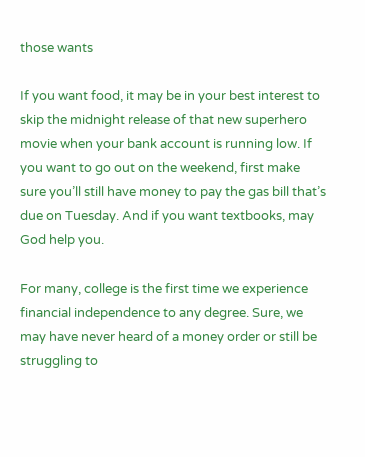those wants

If you want food, it may be in your best interest to skip the midnight release of that new superhero movie when your bank account is running low. If you want to go out on the weekend, first make sure you’ll still have money to pay the gas bill that’s due on Tuesday. And if you want textbooks, may God help you.

For many, college is the first time we experience financial independence to any degree. Sure, we may have never heard of a money order or still be struggling to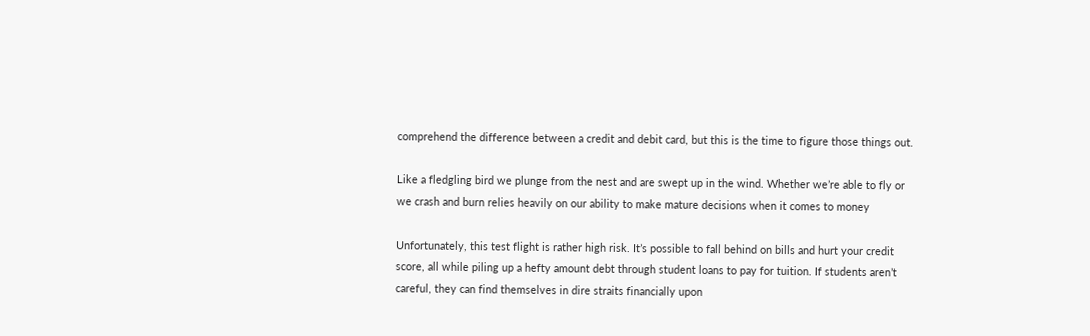comprehend the difference between a credit and debit card, but this is the time to figure those things out.

Like a fledgling bird we plunge from the nest and are swept up in the wind. Whether we’re able to fly or we crash and burn relies heavily on our ability to make mature decisions when it comes to money

Unfortunately, this test flight is rather high risk. It’s possible to fall behind on bills and hurt your credit score, all while piling up a hefty amount debt through student loans to pay for tuition. If students aren’t careful, they can find themselves in dire straits financially upon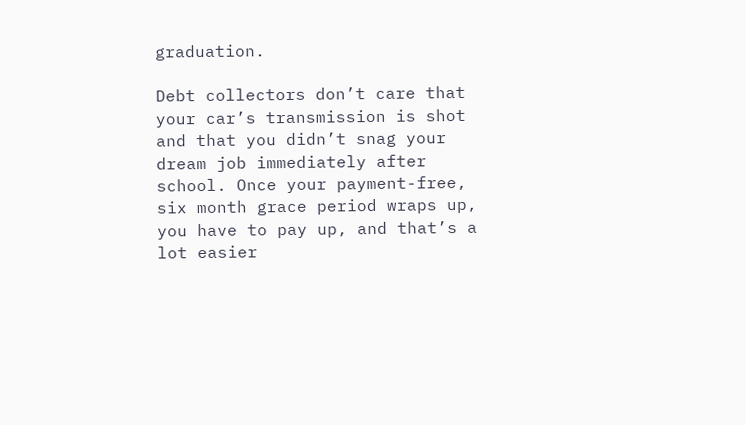graduation.

Debt collectors don’t care that your car’s transmission is shot and that you didn’t snag your dream job immediately after school. Once your payment-free, six month grace period wraps up, you have to pay up, and that’s a lot easier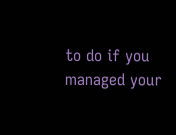to do if you managed your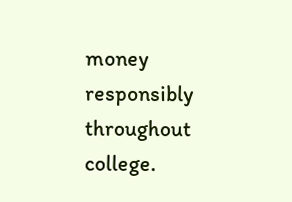money responsibly throughout college.